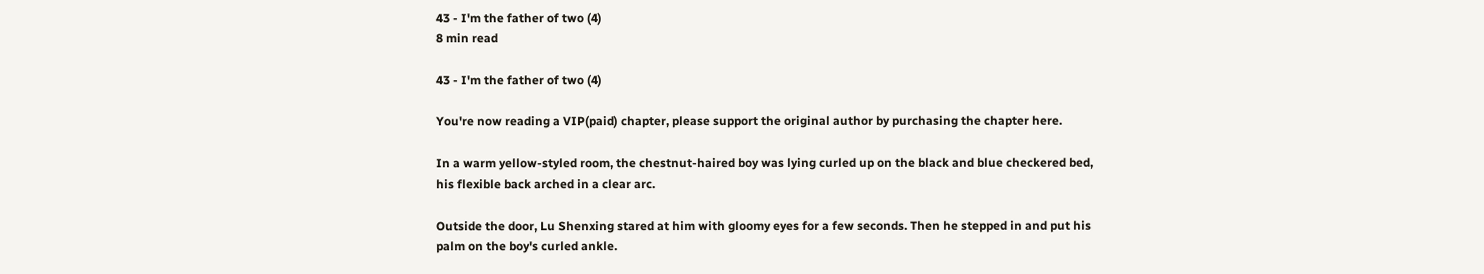43 - I'm the father of two (4)
8 min read

43 - I'm the father of two (4)

You're now reading a VIP(paid) chapter, please support the original author by purchasing the chapter here.

In a warm yellow-styled room, the chestnut-haired boy was lying curled up on the black and blue checkered bed, his flexible back arched in a clear arc.

Outside the door, Lu Shenxing stared at him with gloomy eyes for a few seconds. Then he stepped in and put his palm on the boy's curled ankle.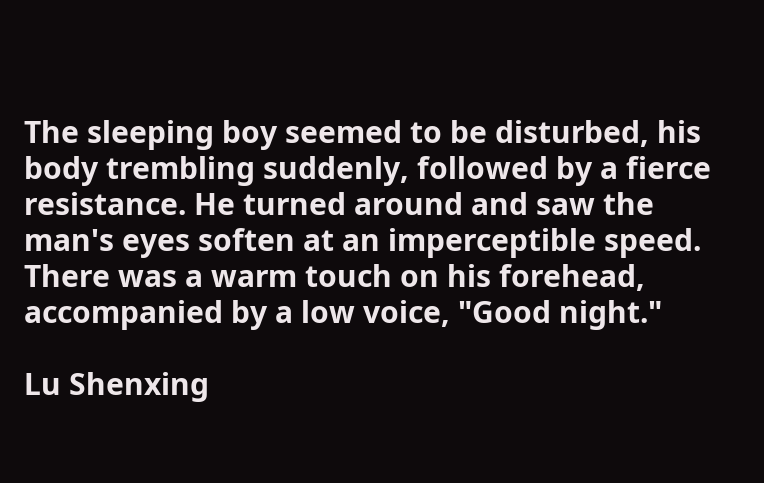The sleeping boy seemed to be disturbed, his body trembling suddenly, followed by a fierce resistance. He turned around and saw the man's eyes soften at an imperceptible speed. There was a warm touch on his forehead, accompanied by a low voice, "Good night."

Lu Shenxing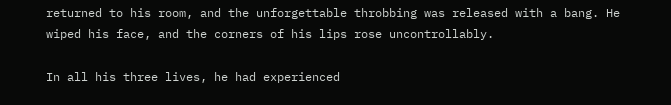returned to his room, and the unforgettable throbbing was released with a bang. He wiped his face, and the corners of his lips rose uncontrollably.

In all his three lives, he had experienced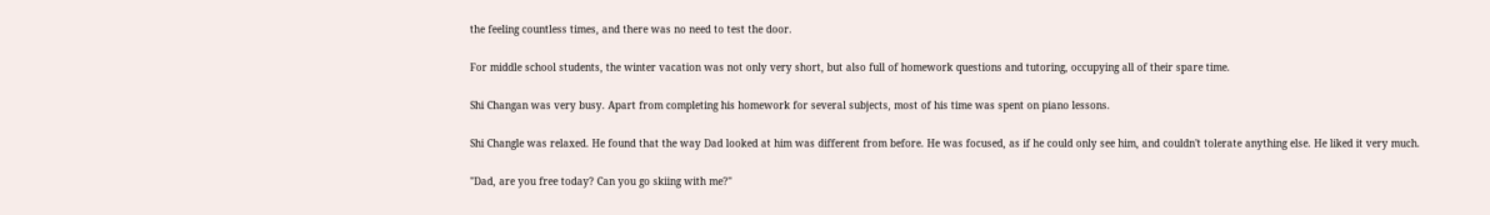the feeling countless times, and there was no need to test the door.

For middle school students, the winter vacation was not only very short, but also full of homework questions and tutoring, occupying all of their spare time.

Shi Changan was very busy. Apart from completing his homework for several subjects, most of his time was spent on piano lessons.

Shi Changle was relaxed. He found that the way Dad looked at him was different from before. He was focused, as if he could only see him, and couldn't tolerate anything else. He liked it very much.

"Dad, are you free today? Can you go skiing with me?"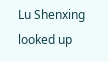Lu Shenxing looked up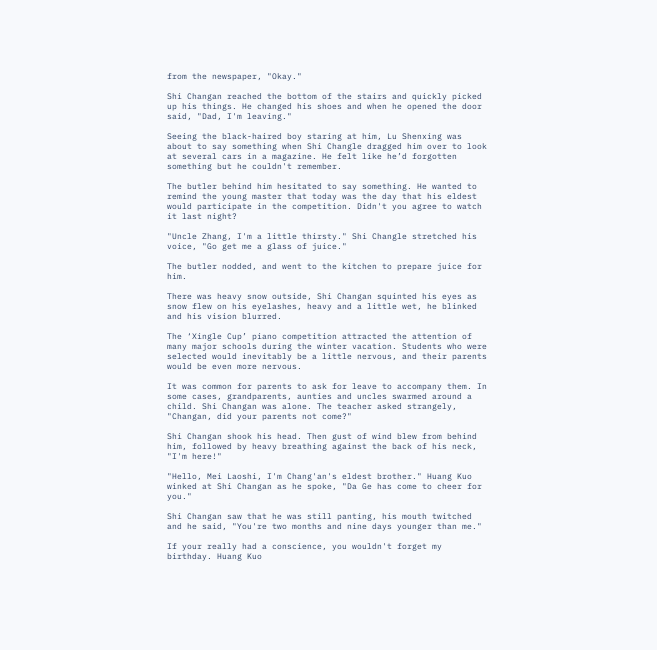from the newspaper, "Okay."

Shi Changan reached the bottom of the stairs and quickly picked up his things. He changed his shoes and when he opened the door said, "Dad, I'm leaving."

Seeing the black-haired boy staring at him, Lu Shenxing was about to say something when Shi Changle dragged him over to look at several cars in a magazine. He felt like he’d forgotten something but he couldn't remember.

The butler behind him hesitated to say something. He wanted to remind the young master that today was the day that his eldest would participate in the competition. Didn't you agree to watch it last night?

"Uncle Zhang, I'm a little thirsty." Shi Changle stretched his voice, "Go get me a glass of juice."

The butler nodded, and went to the kitchen to prepare juice for him.

There was heavy snow outside, Shi Changan squinted his eyes as snow flew on his eyelashes, heavy and a little wet, he blinked and his vision blurred.

The ‘Xingle Cup’ piano competition attracted the attention of many major schools during the winter vacation. Students who were selected would inevitably be a little nervous, and their parents would be even more nervous.

It was common for parents to ask for leave to accompany them. In some cases, grandparents, aunties and uncles swarmed around a child. Shi Changan was alone. The teacher asked strangely, "Changan, did your parents not come?"

Shi Changan shook his head. Then gust of wind blew from behind him, followed by heavy breathing against the back of his neck, "I'm here!"

"Hello, Mei Laoshi, I'm Chang'an's eldest brother." Huang Kuo winked at Shi Changan as he spoke, "Da Ge has come to cheer for you."

Shi Changan saw that he was still panting, his mouth twitched and he said, "You're two months and nine days younger than me."

If your really had a conscience, you wouldn't forget my birthday. Huang Kuo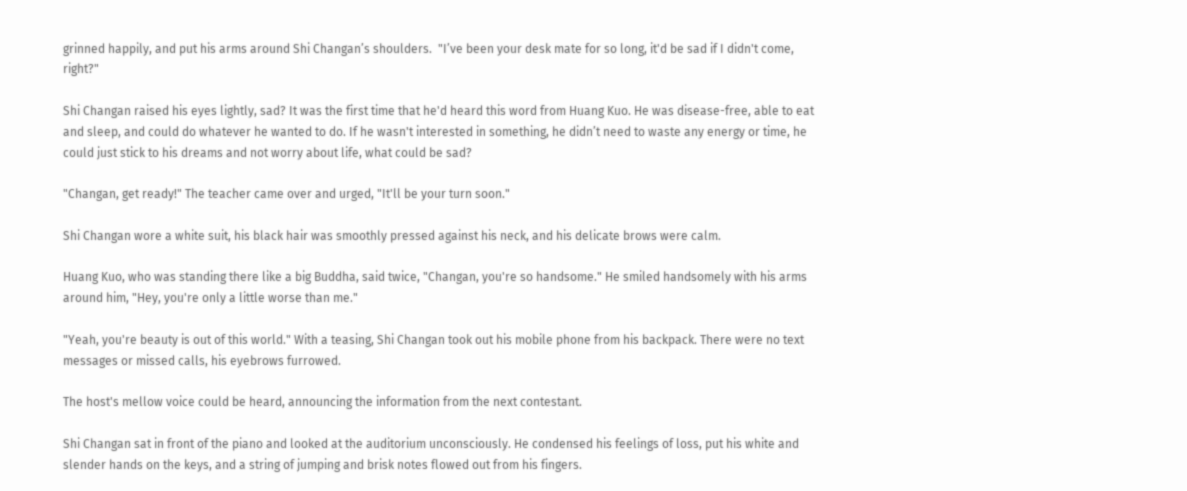grinned happily, and put his arms around Shi Changan’s shoulders.  "I’ve been your desk mate for so long, it'd be sad if I didn't come, right?"

Shi Changan raised his eyes lightly, sad? It was the first time that he'd heard this word from Huang Kuo. He was disease-free, able to eat and sleep, and could do whatever he wanted to do. If he wasn't interested in something, he didn’t need to waste any energy or time, he could just stick to his dreams and not worry about life, what could be sad?

"Changan, get ready!" The teacher came over and urged, "It'll be your turn soon."

Shi Changan wore a white suit, his black hair was smoothly pressed against his neck, and his delicate brows were calm.

Huang Kuo, who was standing there like a big Buddha, said twice, "Changan, you're so handsome." He smiled handsomely with his arms around him, "Hey, you're only a little worse than me."

"Yeah, you're beauty is out of this world." With a teasing, Shi Changan took out his mobile phone from his backpack. There were no text messages or missed calls, his eyebrows furrowed.

The host's mellow voice could be heard, announcing the information from the next contestant.

Shi Changan sat in front of the piano and looked at the auditorium unconsciously. He condensed his feelings of loss, put his white and slender hands on the keys, and a string of jumping and brisk notes flowed out from his fingers.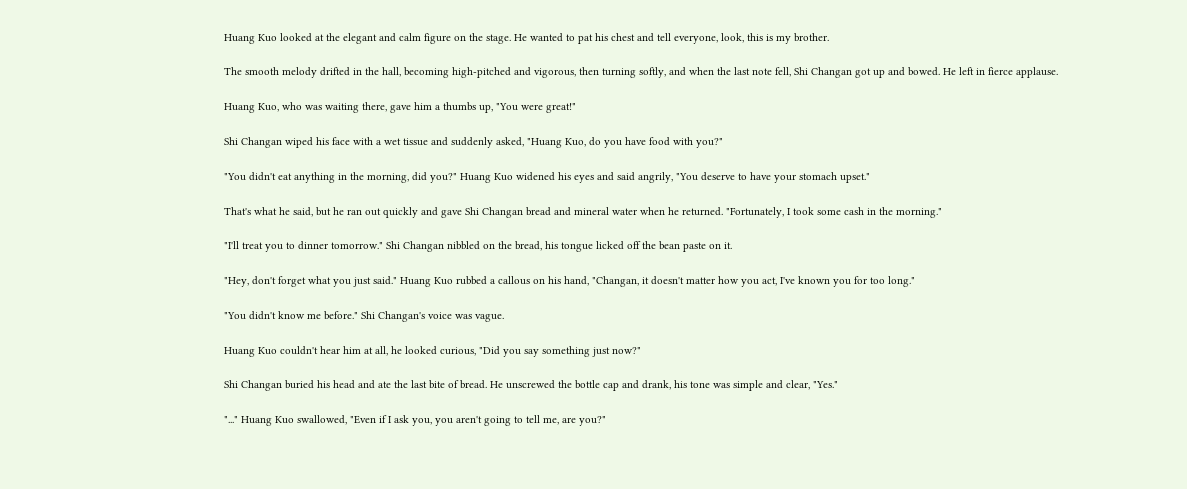Huang Kuo looked at the elegant and calm figure on the stage. He wanted to pat his chest and tell everyone, look, this is my brother.

The smooth melody drifted in the hall, becoming high-pitched and vigorous, then turning softly, and when the last note fell, Shi Changan got up and bowed. He left in fierce applause.

Huang Kuo, who was waiting there, gave him a thumbs up, "You were great!"

Shi Changan wiped his face with a wet tissue and suddenly asked, "Huang Kuo, do you have food with you?"

"You didn't eat anything in the morning, did you?" Huang Kuo widened his eyes and said angrily, "You deserve to have your stomach upset."

That's what he said, but he ran out quickly and gave Shi Changan bread and mineral water when he returned. "Fortunately, I took some cash in the morning."

"I'll treat you to dinner tomorrow." Shi Changan nibbled on the bread, his tongue licked off the bean paste on it.

"Hey, don't forget what you just said." Huang Kuo rubbed a callous on his hand, "Changan, it doesn't matter how you act, I've known you for too long."

"You didn't know me before." Shi Changan's voice was vague.

Huang Kuo couldn't hear him at all, he looked curious, "Did you say something just now?"

Shi Changan buried his head and ate the last bite of bread. He unscrewed the bottle cap and drank, his tone was simple and clear, "Yes."

"..." Huang Kuo swallowed, "Even if I ask you, you aren't going to tell me, are you?"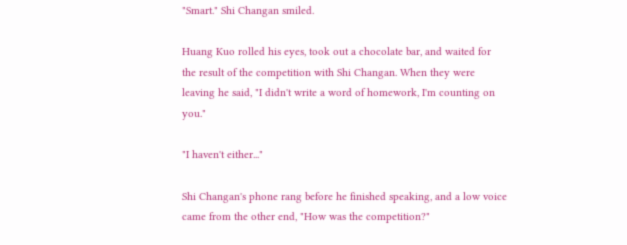"Smart." Shi Changan smiled.

Huang Kuo rolled his eyes, took out a chocolate bar, and waited for the result of the competition with Shi Changan. When they were leaving he said, "I didn't write a word of homework, I'm counting on you."

"I haven't either..."

Shi Changan's phone rang before he finished speaking, and a low voice came from the other end, "How was the competition?"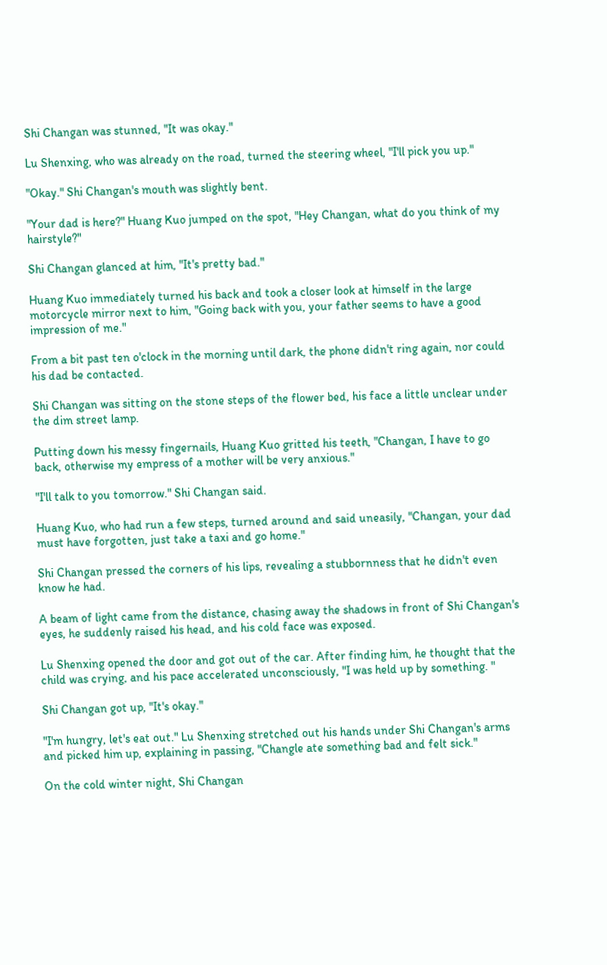Shi Changan was stunned, "It was okay."

Lu Shenxing, who was already on the road, turned the steering wheel, "I'll pick you up."

"Okay." Shi Changan's mouth was slightly bent.

"Your dad is here?" Huang Kuo jumped on the spot, "Hey Changan, what do you think of my hairstyle?"

Shi Changan glanced at him, "It's pretty bad."

Huang Kuo immediately turned his back and took a closer look at himself in the large motorcycle mirror next to him, "Going back with you, your father seems to have a good impression of me."

From a bit past ten o'clock in the morning until dark, the phone didn't ring again, nor could his dad be contacted.

Shi Changan was sitting on the stone steps of the flower bed, his face a little unclear under the dim street lamp.

Putting down his messy fingernails, Huang Kuo gritted his teeth, "Changan, I have to go back, otherwise my empress of a mother will be very anxious."

"I'll talk to you tomorrow." Shi Changan said.

Huang Kuo, who had run a few steps, turned around and said uneasily, "Changan, your dad must have forgotten, just take a taxi and go home."

Shi Changan pressed the corners of his lips, revealing a stubbornness that he didn't even know he had.

A beam of light came from the distance, chasing away the shadows in front of Shi Changan's eyes, he suddenly raised his head, and his cold face was exposed.

Lu Shenxing opened the door and got out of the car. After finding him, he thought that the child was crying, and his pace accelerated unconsciously, "I was held up by something. "

Shi Changan got up, "It's okay."

"I'm hungry, let's eat out." Lu Shenxing stretched out his hands under Shi Changan's arms and picked him up, explaining in passing, "Changle ate something bad and felt sick."

On the cold winter night, Shi Changan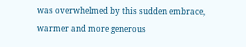was overwhelmed by this sudden embrace, warmer and more generous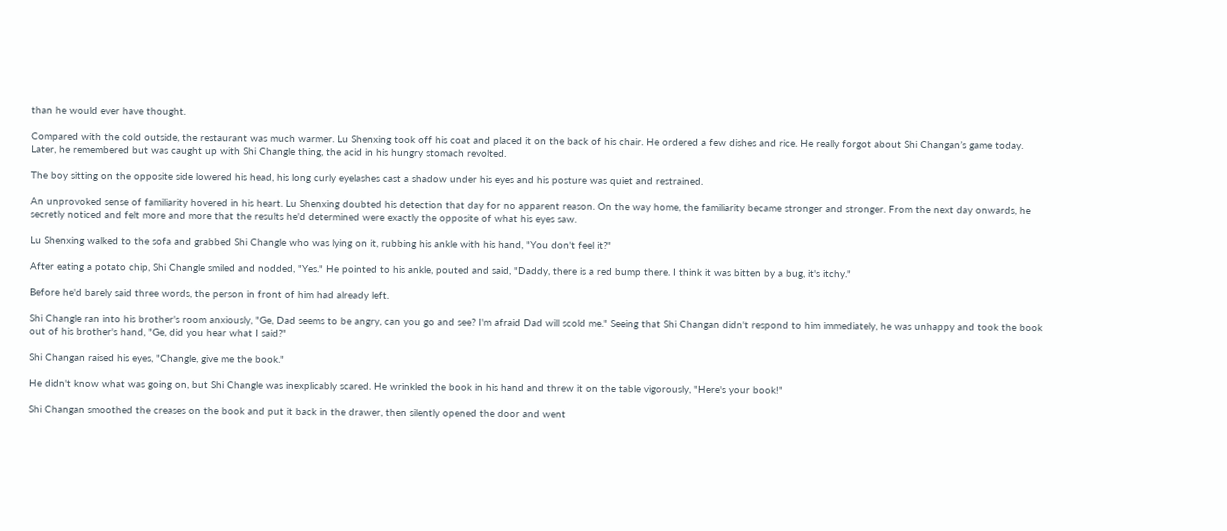than he would ever have thought.

Compared with the cold outside, the restaurant was much warmer. Lu Shenxing took off his coat and placed it on the back of his chair. He ordered a few dishes and rice. He really forgot about Shi Changan’s game today. Later, he remembered but was caught up with Shi Changle thing, the acid in his hungry stomach revolted.

The boy sitting on the opposite side lowered his head, his long curly eyelashes cast a shadow under his eyes and his posture was quiet and restrained.

An unprovoked sense of familiarity hovered in his heart. Lu Shenxing doubted his detection that day for no apparent reason. On the way home, the familiarity became stronger and stronger. From the next day onwards, he secretly noticed and felt more and more that the results he'd determined were exactly the opposite of what his eyes saw.

Lu Shenxing walked to the sofa and grabbed Shi Changle who was lying on it, rubbing his ankle with his hand, "You don't feel it?"

After eating a potato chip, Shi Changle smiled and nodded, "Yes." He pointed to his ankle, pouted and said, "Daddy, there is a red bump there. I think it was bitten by a bug, it's itchy."

Before he'd barely said three words, the person in front of him had already left.

Shi Changle ran into his brother's room anxiously, "Ge, Dad seems to be angry, can you go and see? I'm afraid Dad will scold me." Seeing that Shi Changan didn't respond to him immediately, he was unhappy and took the book out of his brother's hand, "Ge, did you hear what I said?"

Shi Changan raised his eyes, "Changle, give me the book."

He didn't know what was going on, but Shi Changle was inexplicably scared. He wrinkled the book in his hand and threw it on the table vigorously, "Here's your book!"

Shi Changan smoothed the creases on the book and put it back in the drawer, then silently opened the door and went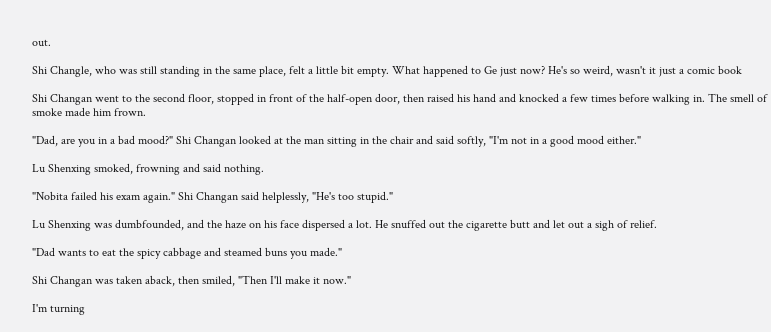out.

Shi Changle, who was still standing in the same place, felt a little bit empty. What happened to Ge just now? He's so weird, wasn't it just a comic book

Shi Changan went to the second floor, stopped in front of the half-open door, then raised his hand and knocked a few times before walking in. The smell of smoke made him frown.

"Dad, are you in a bad mood?" Shi Changan looked at the man sitting in the chair and said softly, "I'm not in a good mood either."

Lu Shenxing smoked, frowning and said nothing.

"Nobita failed his exam again." Shi Changan said helplessly, "He's too stupid."

Lu Shenxing was dumbfounded, and the haze on his face dispersed a lot. He snuffed out the cigarette butt and let out a sigh of relief.

"Dad wants to eat the spicy cabbage and steamed buns you made."

Shi Changan was taken aback, then smiled, "Then I'll make it now."

I'm turning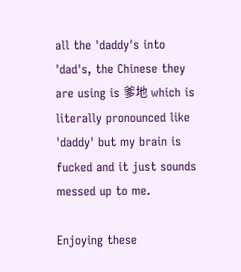all the 'daddy's into 'dad's, the Chinese they are using is 爹地 which is literally pronounced like 'daddy' but my brain is fucked and it just sounds messed up to me.

Enjoying these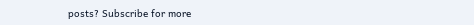posts? Subscribe for more